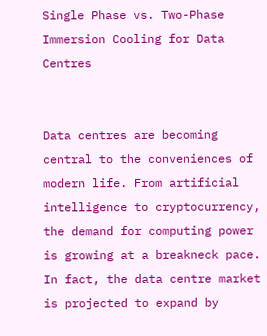Single Phase vs. Two-Phase Immersion Cooling for Data Centres


Data centres are becoming central to the conveniences of modern life. From artificial intelligence to cryptocurrency, the demand for computing power is growing at a breakneck pace. In fact, the data centre market is projected to expand by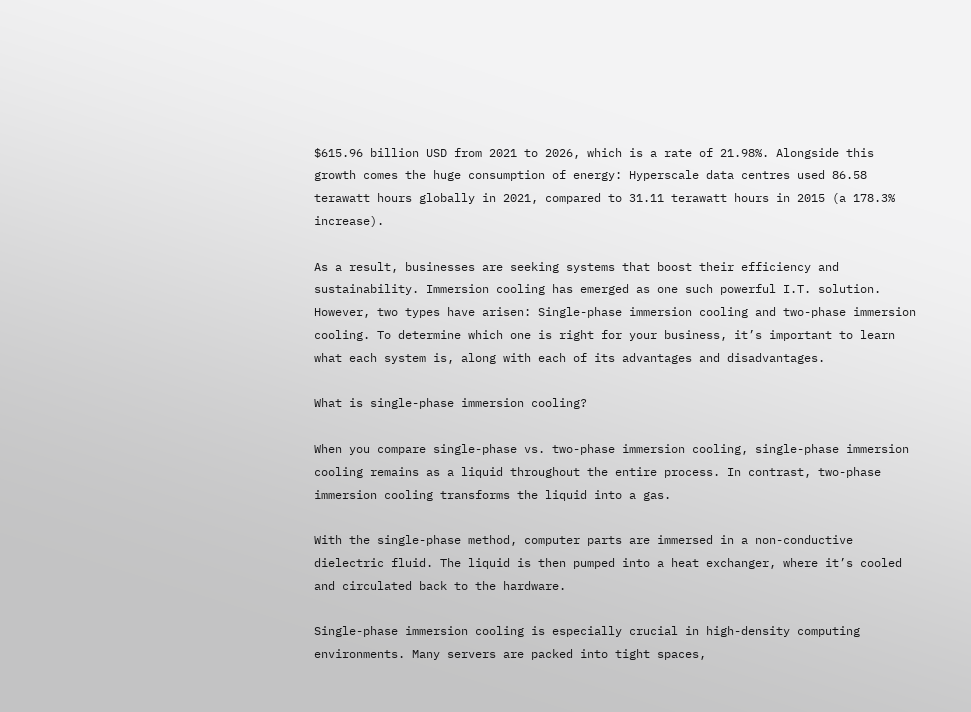$615.96 billion USD from 2021 to 2026, which is a rate of 21.98%. Alongside this growth comes the huge consumption of energy: Hyperscale data centres used 86.58 terawatt hours globally in 2021, compared to 31.11 terawatt hours in 2015 (a 178.3% increase).

As a result, businesses are seeking systems that boost their efficiency and sustainability. Immersion cooling has emerged as one such powerful I.T. solution. However, two types have arisen: Single-phase immersion cooling and two-phase immersion cooling. To determine which one is right for your business, it’s important to learn what each system is, along with each of its advantages and disadvantages.

What is single-phase immersion cooling?

When you compare single-phase vs. two-phase immersion cooling, single-phase immersion cooling remains as a liquid throughout the entire process. In contrast, two-phase immersion cooling transforms the liquid into a gas.

With the single-phase method, computer parts are immersed in a non-conductive dielectric fluid. The liquid is then pumped into a heat exchanger, where it’s cooled and circulated back to the hardware.

Single-phase immersion cooling is especially crucial in high-density computing environments. Many servers are packed into tight spaces,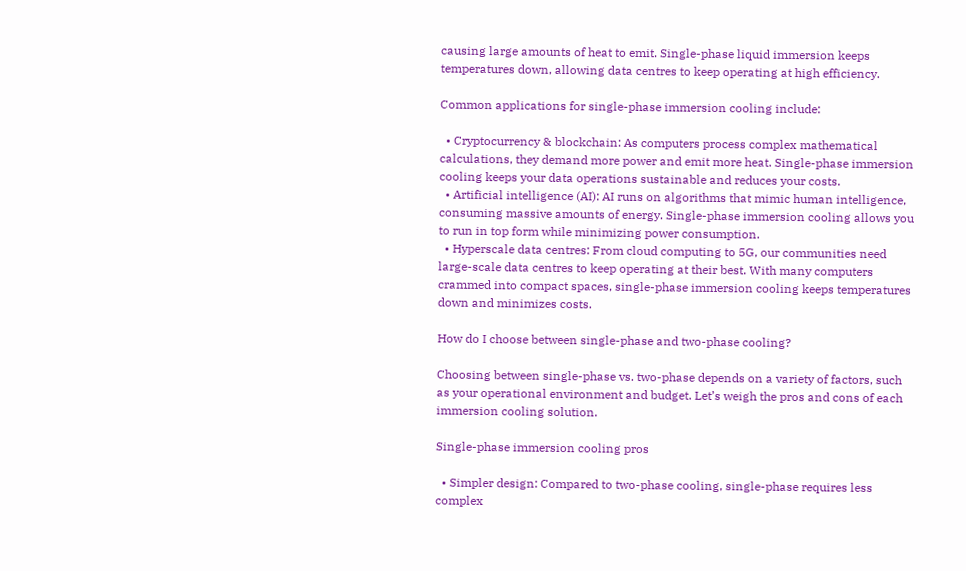causing large amounts of heat to emit. Single-phase liquid immersion keeps temperatures down, allowing data centres to keep operating at high efficiency.

Common applications for single-phase immersion cooling include:

  • Cryptocurrency & blockchain: As computers process complex mathematical calculations, they demand more power and emit more heat. Single-phase immersion cooling keeps your data operations sustainable and reduces your costs.
  • Artificial intelligence (AI): AI runs on algorithms that mimic human intelligence, consuming massive amounts of energy. Single-phase immersion cooling allows you to run in top form while minimizing power consumption.
  • Hyperscale data centres: From cloud computing to 5G, our communities need large-scale data centres to keep operating at their best. With many computers crammed into compact spaces, single-phase immersion cooling keeps temperatures down and minimizes costs.

How do I choose between single-phase and two-phase cooling?

Choosing between single-phase vs. two-phase depends on a variety of factors, such as your operational environment and budget. Let’s weigh the pros and cons of each immersion cooling solution.

Single-phase immersion cooling pros

  • Simpler design: Compared to two-phase cooling, single-phase requires less complex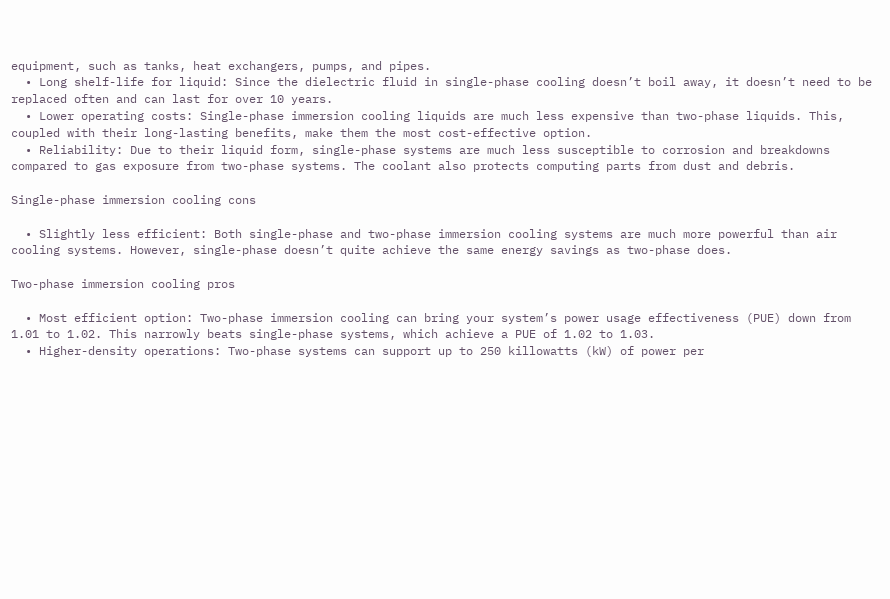equipment, such as tanks, heat exchangers, pumps, and pipes.
  • Long shelf-life for liquid: Since the dielectric fluid in single-phase cooling doesn’t boil away, it doesn’t need to be replaced often and can last for over 10 years.
  • Lower operating costs: Single-phase immersion cooling liquids are much less expensive than two-phase liquids. This, coupled with their long-lasting benefits, make them the most cost-effective option.
  • Reliability: Due to their liquid form, single-phase systems are much less susceptible to corrosion and breakdowns compared to gas exposure from two-phase systems. The coolant also protects computing parts from dust and debris.

Single-phase immersion cooling cons

  • Slightly less efficient: Both single-phase and two-phase immersion cooling systems are much more powerful than air cooling systems. However, single-phase doesn’t quite achieve the same energy savings as two-phase does.

Two-phase immersion cooling pros

  • Most efficient option: Two-phase immersion cooling can bring your system’s power usage effectiveness (PUE) down from 1.01 to 1.02. This narrowly beats single-phase systems, which achieve a PUE of 1.02 to 1.03.
  • Higher-density operations: Two-phase systems can support up to 250 killowatts (kW) of power per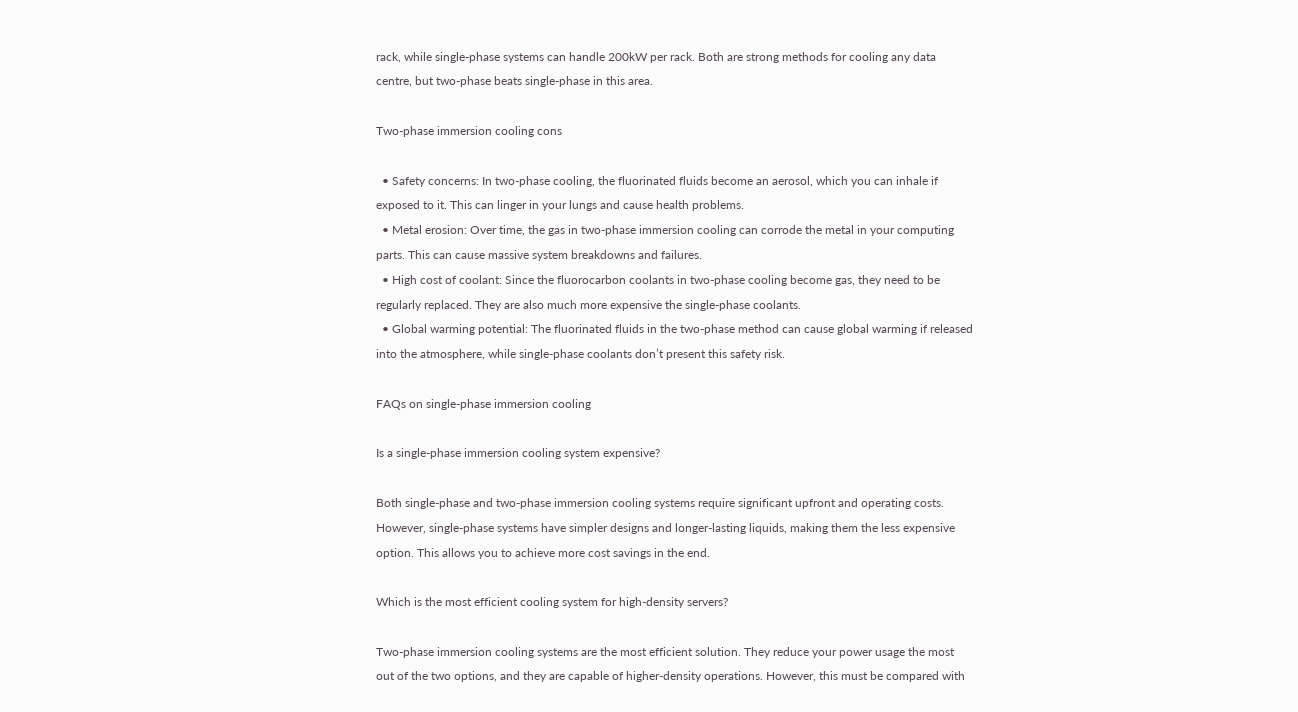rack, while single-phase systems can handle 200kW per rack. Both are strong methods for cooling any data centre, but two-phase beats single-phase in this area.

Two-phase immersion cooling cons

  • Safety concerns: In two-phase cooling, the fluorinated fluids become an aerosol, which you can inhale if exposed to it. This can linger in your lungs and cause health problems.
  • Metal erosion: Over time, the gas in two-phase immersion cooling can corrode the metal in your computing parts. This can cause massive system breakdowns and failures.
  • High cost of coolant: Since the fluorocarbon coolants in two-phase cooling become gas, they need to be regularly replaced. They are also much more expensive the single-phase coolants.
  • Global warming potential: The fluorinated fluids in the two-phase method can cause global warming if released into the atmosphere, while single-phase coolants don’t present this safety risk.

FAQs on single-phase immersion cooling

Is a single-phase immersion cooling system expensive?

Both single-phase and two-phase immersion cooling systems require significant upfront and operating costs. However, single-phase systems have simpler designs and longer-lasting liquids, making them the less expensive option. This allows you to achieve more cost savings in the end.

Which is the most efficient cooling system for high-density servers?

Two-phase immersion cooling systems are the most efficient solution. They reduce your power usage the most out of the two options, and they are capable of higher-density operations. However, this must be compared with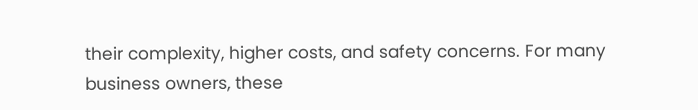their complexity, higher costs, and safety concerns. For many business owners, these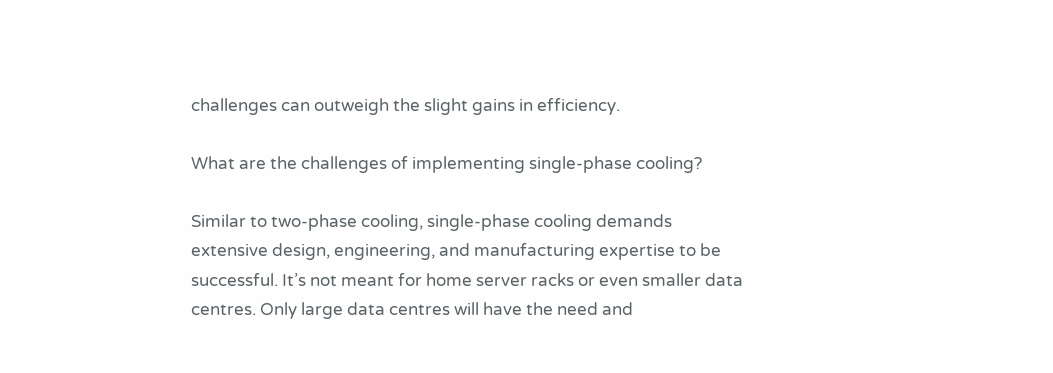challenges can outweigh the slight gains in efficiency.

What are the challenges of implementing single-phase cooling?

Similar to two-phase cooling, single-phase cooling demands extensive design, engineering, and manufacturing expertise to be successful. It’s not meant for home server racks or even smaller data centres. Only large data centres will have the need and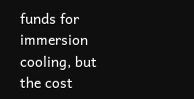funds for immersion cooling, but the cost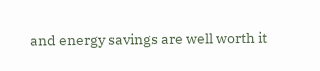and energy savings are well worth it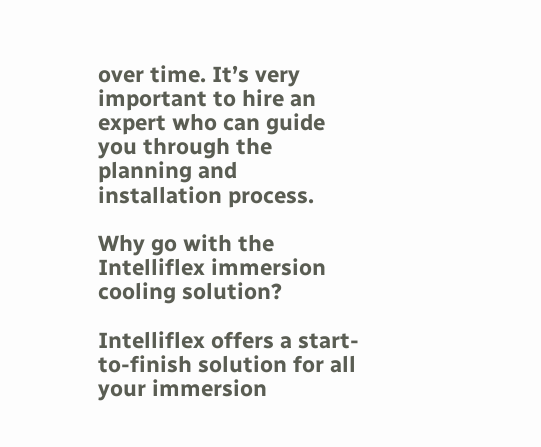over time. It’s very important to hire an expert who can guide you through the planning and installation process.

Why go with the Intelliflex immersion cooling solution?

Intelliflex offers a start-to-finish solution for all your immersion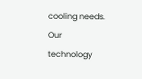cooling needs. Our technology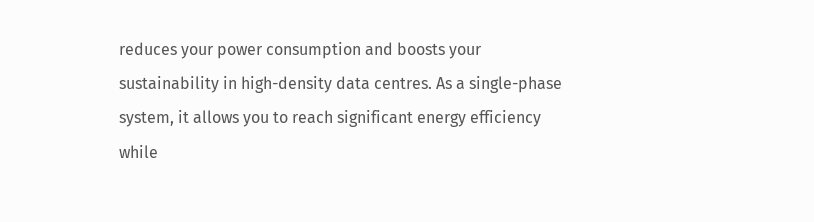reduces your power consumption and boosts your sustainability in high-density data centres. As a single-phase system, it allows you to reach significant energy efficiency while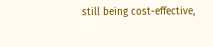still being cost-effective,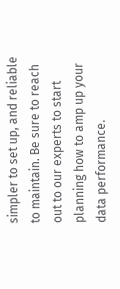simpler to set up, and reliable to maintain. Be sure to reach out to our experts to start planning how to amp up your data performance.